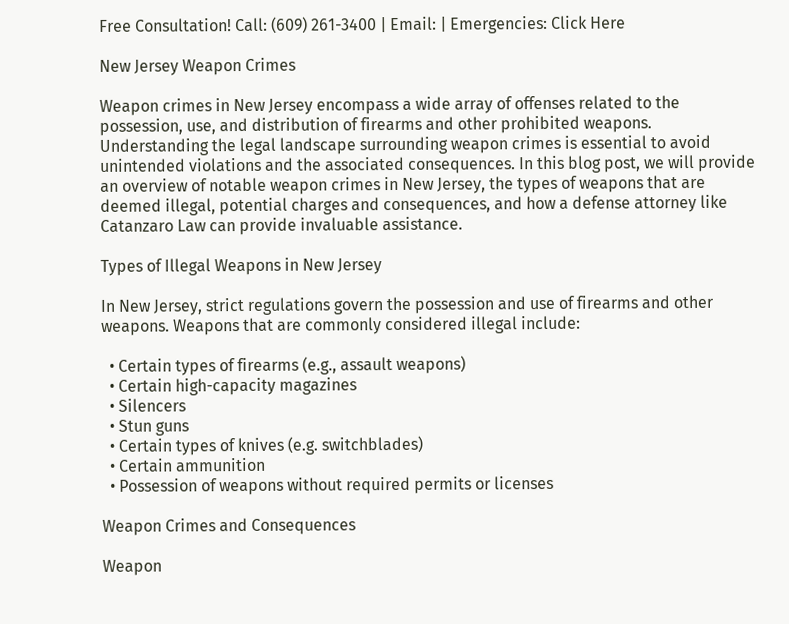Free Consultation! Call: (609) 261-3400 | Email: | Emergencies: Click Here

New Jersey Weapon Crimes

Weapon crimes in New Jersey encompass a wide array of offenses related to the possession, use, and distribution of firearms and other prohibited weapons. Understanding the legal landscape surrounding weapon crimes is essential to avoid unintended violations and the associated consequences. In this blog post, we will provide an overview of notable weapon crimes in New Jersey, the types of weapons that are deemed illegal, potential charges and consequences, and how a defense attorney like Catanzaro Law can provide invaluable assistance.

Types of Illegal Weapons in New Jersey

In New Jersey, strict regulations govern the possession and use of firearms and other weapons. Weapons that are commonly considered illegal include:

  • Certain types of firearms (e.g., assault weapons)
  • Certain high-capacity magazines
  • Silencers
  • Stun guns
  • Certain types of knives (e.g. switchblades)
  • Certain ammunition
  • Possession of weapons without required permits or licenses

Weapon Crimes and Consequences

Weapon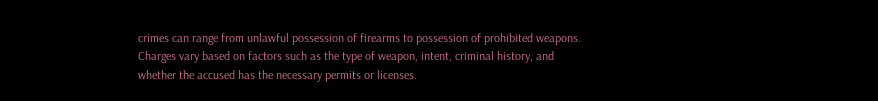crimes can range from unlawful possession of firearms to possession of prohibited weapons. Charges vary based on factors such as the type of weapon, intent, criminal history, and whether the accused has the necessary permits or licenses.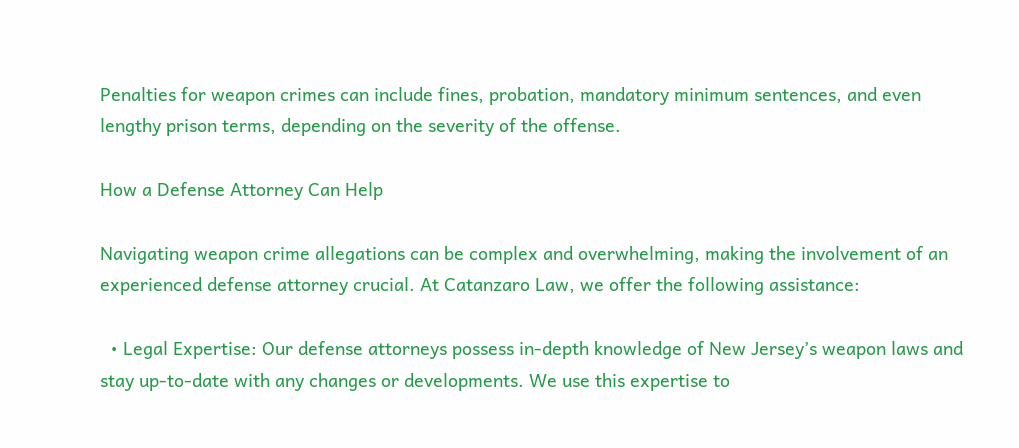Penalties for weapon crimes can include fines, probation, mandatory minimum sentences, and even lengthy prison terms, depending on the severity of the offense.

How a Defense Attorney Can Help

Navigating weapon crime allegations can be complex and overwhelming, making the involvement of an experienced defense attorney crucial. At Catanzaro Law, we offer the following assistance:

  • Legal Expertise: Our defense attorneys possess in-depth knowledge of New Jersey’s weapon laws and stay up-to-date with any changes or developments. We use this expertise to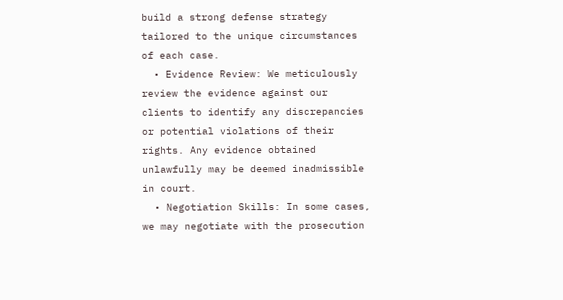build a strong defense strategy tailored to the unique circumstances of each case.
  • Evidence Review: We meticulously review the evidence against our clients to identify any discrepancies or potential violations of their rights. Any evidence obtained unlawfully may be deemed inadmissible in court.
  • Negotiation Skills: In some cases, we may negotiate with the prosecution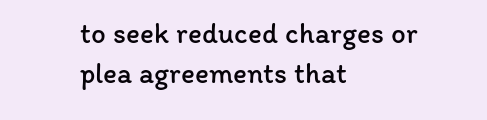to seek reduced charges or plea agreements that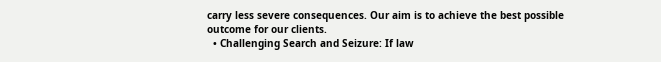carry less severe consequences. Our aim is to achieve the best possible outcome for our clients.
  • Challenging Search and Seizure: If law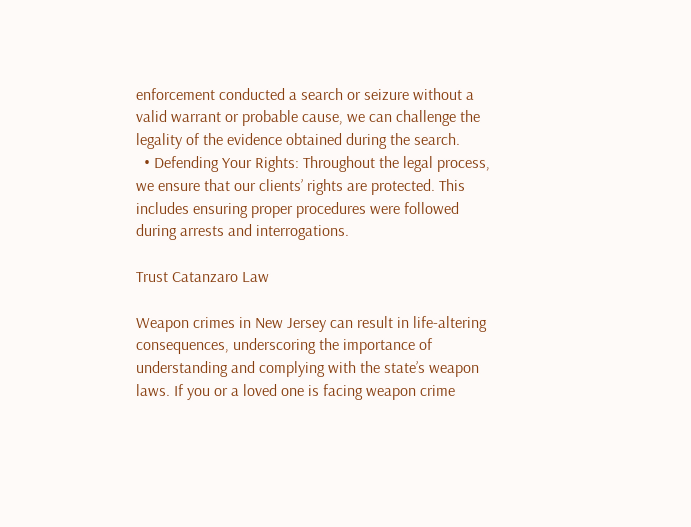enforcement conducted a search or seizure without a valid warrant or probable cause, we can challenge the legality of the evidence obtained during the search.
  • Defending Your Rights: Throughout the legal process, we ensure that our clients’ rights are protected. This includes ensuring proper procedures were followed during arrests and interrogations.

Trust Catanzaro Law

Weapon crimes in New Jersey can result in life-altering consequences, underscoring the importance of understanding and complying with the state’s weapon laws. If you or a loved one is facing weapon crime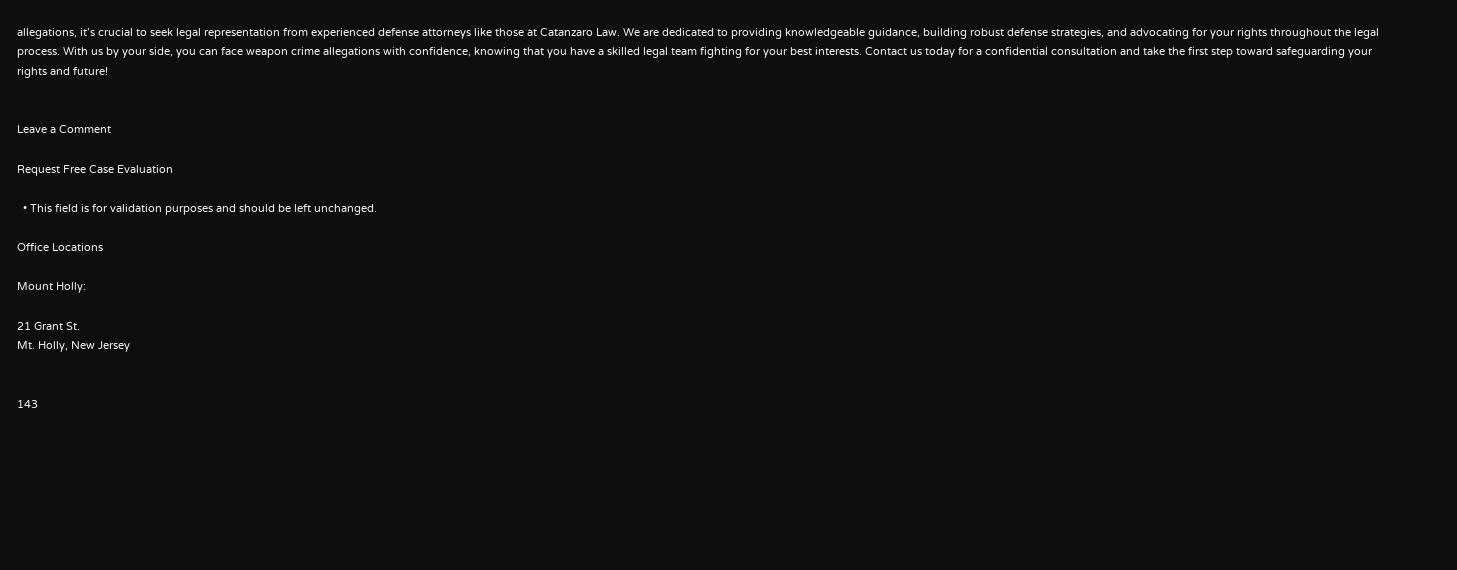allegations, it’s crucial to seek legal representation from experienced defense attorneys like those at Catanzaro Law. We are dedicated to providing knowledgeable guidance, building robust defense strategies, and advocating for your rights throughout the legal process. With us by your side, you can face weapon crime allegations with confidence, knowing that you have a skilled legal team fighting for your best interests. Contact us today for a confidential consultation and take the first step toward safeguarding your rights and future!


Leave a Comment

Request Free Case Evaluation

  • This field is for validation purposes and should be left unchanged.

Office Locations

Mount Holly:

21 Grant St.
Mt. Holly, New Jersey


143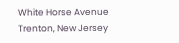White Horse Avenue
Trenton, New Jersey